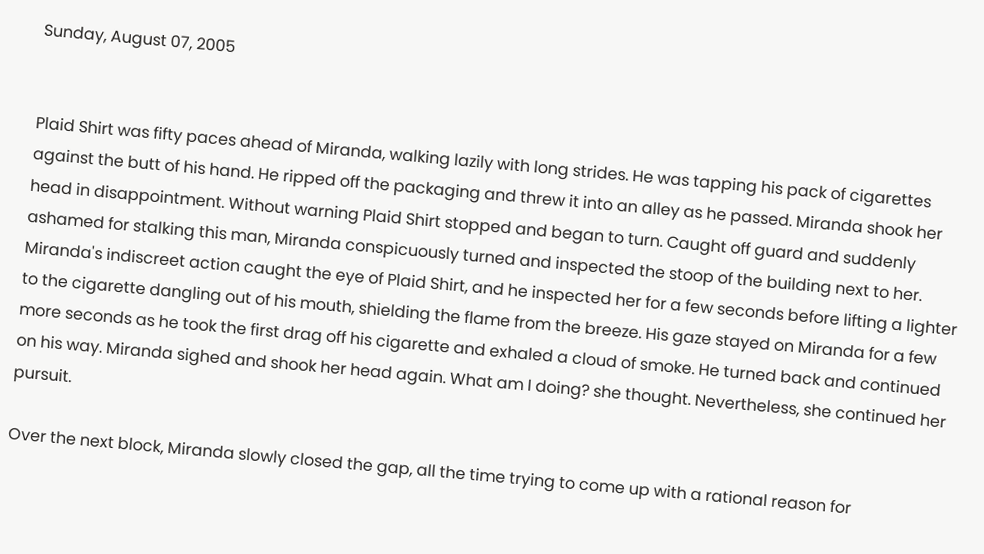Sunday, August 07, 2005


Plaid Shirt was fifty paces ahead of Miranda, walking lazily with long strides. He was tapping his pack of cigarettes against the butt of his hand. He ripped off the packaging and threw it into an alley as he passed. Miranda shook her head in disappointment. Without warning Plaid Shirt stopped and began to turn. Caught off guard and suddenly ashamed for stalking this man, Miranda conspicuously turned and inspected the stoop of the building next to her. Miranda's indiscreet action caught the eye of Plaid Shirt, and he inspected her for a few seconds before lifting a lighter to the cigarette dangling out of his mouth, shielding the flame from the breeze. His gaze stayed on Miranda for a few more seconds as he took the first drag off his cigarette and exhaled a cloud of smoke. He turned back and continued on his way. Miranda sighed and shook her head again. What am I doing? she thought. Nevertheless, she continued her pursuit.

Over the next block, Miranda slowly closed the gap, all the time trying to come up with a rational reason for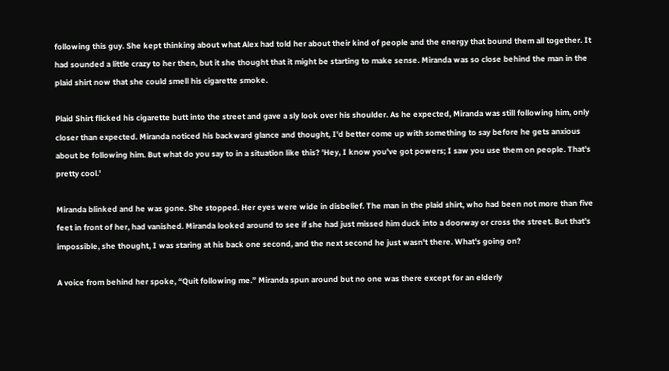following this guy. She kept thinking about what Alex had told her about their kind of people and the energy that bound them all together. It had sounded a little crazy to her then, but it she thought that it might be starting to make sense. Miranda was so close behind the man in the plaid shirt now that she could smell his cigarette smoke.

Plaid Shirt flicked his cigarette butt into the street and gave a sly look over his shoulder. As he expected, Miranda was still following him, only closer than expected. Miranda noticed his backward glance and thought, I'd better come up with something to say before he gets anxious about be following him. But what do you say to in a situation like this? 'Hey, I know you've got powers; I saw you use them on people. That's pretty cool.'

Miranda blinked and he was gone. She stopped. Her eyes were wide in disbelief. The man in the plaid shirt, who had been not more than five feet in front of her, had vanished. Miranda looked around to see if she had just missed him duck into a doorway or cross the street. But that's impossible, she thought, I was staring at his back one second, and the next second he just wasn't there. What's going on?

A voice from behind her spoke, “Quit following me.” Miranda spun around but no one was there except for an elderly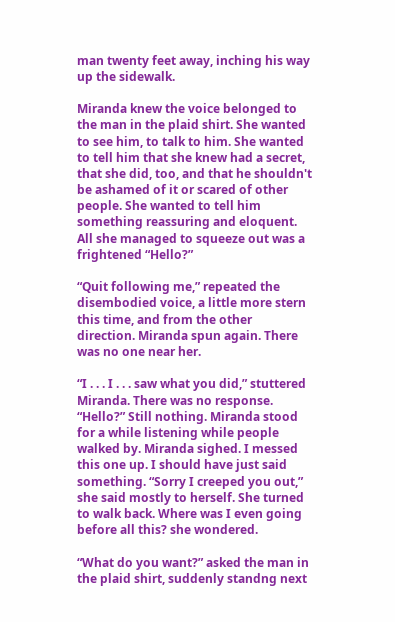man twenty feet away, inching his way up the sidewalk.

Miranda knew the voice belonged to the man in the plaid shirt. She wanted to see him, to talk to him. She wanted to tell him that she knew had a secret, that she did, too, and that he shouldn't be ashamed of it or scared of other people. She wanted to tell him something reassuring and eloquent. All she managed to squeeze out was a frightened “Hello?”

“Quit following me,” repeated the disembodied voice, a little more stern this time, and from the other direction. Miranda spun again. There was no one near her.

“I . . . I . . . saw what you did,” stuttered Miranda. There was no response. “Hello?” Still nothing. Miranda stood for a while listening while people walked by. Miranda sighed. I messed this one up. I should have just said something. “Sorry I creeped you out,” she said mostly to herself. She turned to walk back. Where was I even going before all this? she wondered.

“What do you want?” asked the man in the plaid shirt, suddenly standng next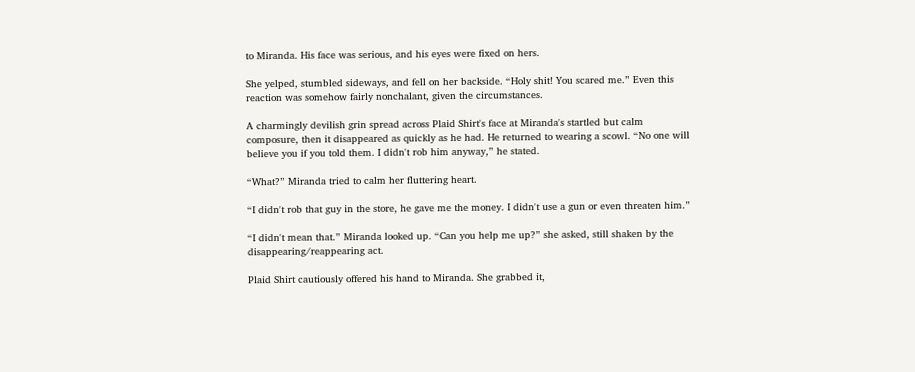to Miranda. His face was serious, and his eyes were fixed on hers.

She yelped, stumbled sideways, and fell on her backside. “Holy shit! You scared me.” Even this reaction was somehow fairly nonchalant, given the circumstances.

A charmingly devilish grin spread across Plaid Shirt's face at Miranda's startled but calm composure, then it disappeared as quickly as he had. He returned to wearing a scowl. “No one will believe you if you told them. I didn't rob him anyway,” he stated.

“What?” Miranda tried to calm her fluttering heart.

“I didn't rob that guy in the store, he gave me the money. I didn't use a gun or even threaten him.”

“I didn't mean that.” Miranda looked up. “Can you help me up?” she asked, still shaken by the disappearing/reappearing act.

Plaid Shirt cautiously offered his hand to Miranda. She grabbed it,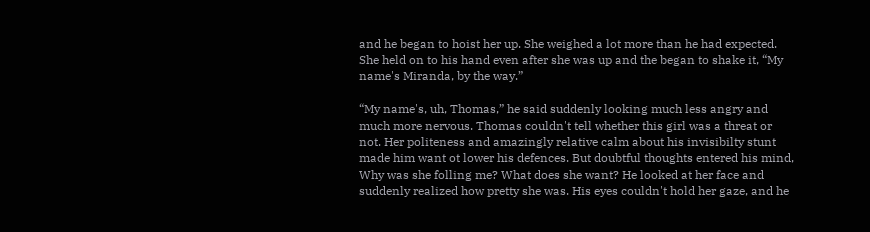and he began to hoist her up. She weighed a lot more than he had expected. She held on to his hand even after she was up and the began to shake it, “My name's Miranda, by the way.”

“My name's, uh, Thomas,” he said suddenly looking much less angry and much more nervous. Thomas couldn't tell whether this girl was a threat or not. Her politeness and amazingly relative calm about his invisibilty stunt made him want ot lower his defences. But doubtful thoughts entered his mind, Why was she folling me? What does she want? He looked at her face and suddenly realized how pretty she was. His eyes couldn't hold her gaze, and he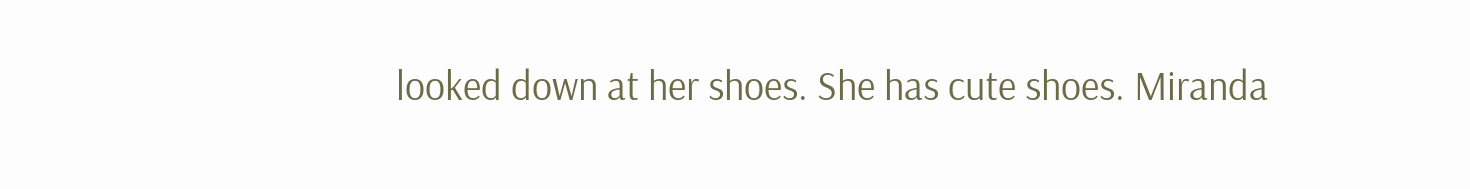looked down at her shoes. She has cute shoes. Miranda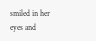smiled in her eyes and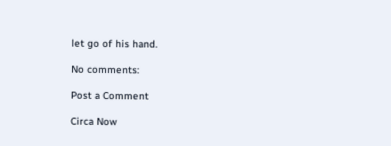let go of his hand.

No comments:

Post a Comment

Circa Now